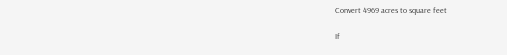Convert 4969 acres to square feet

If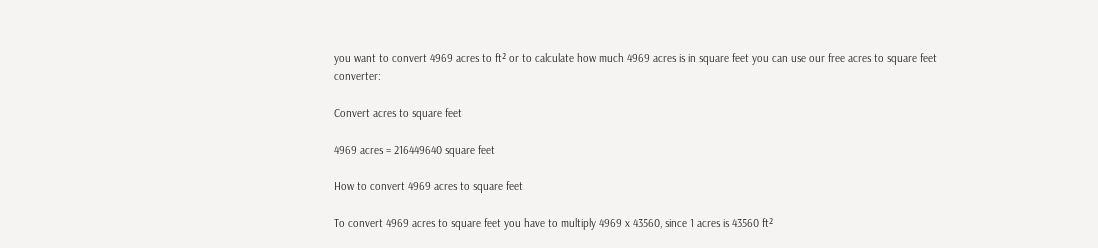you want to convert 4969 acres to ft² or to calculate how much 4969 acres is in square feet you can use our free acres to square feet converter:

Convert acres to square feet

4969 acres = 216449640 square feet

How to convert 4969 acres to square feet

To convert 4969 acres to square feet you have to multiply 4969 x 43560, since 1 acres is 43560 ft²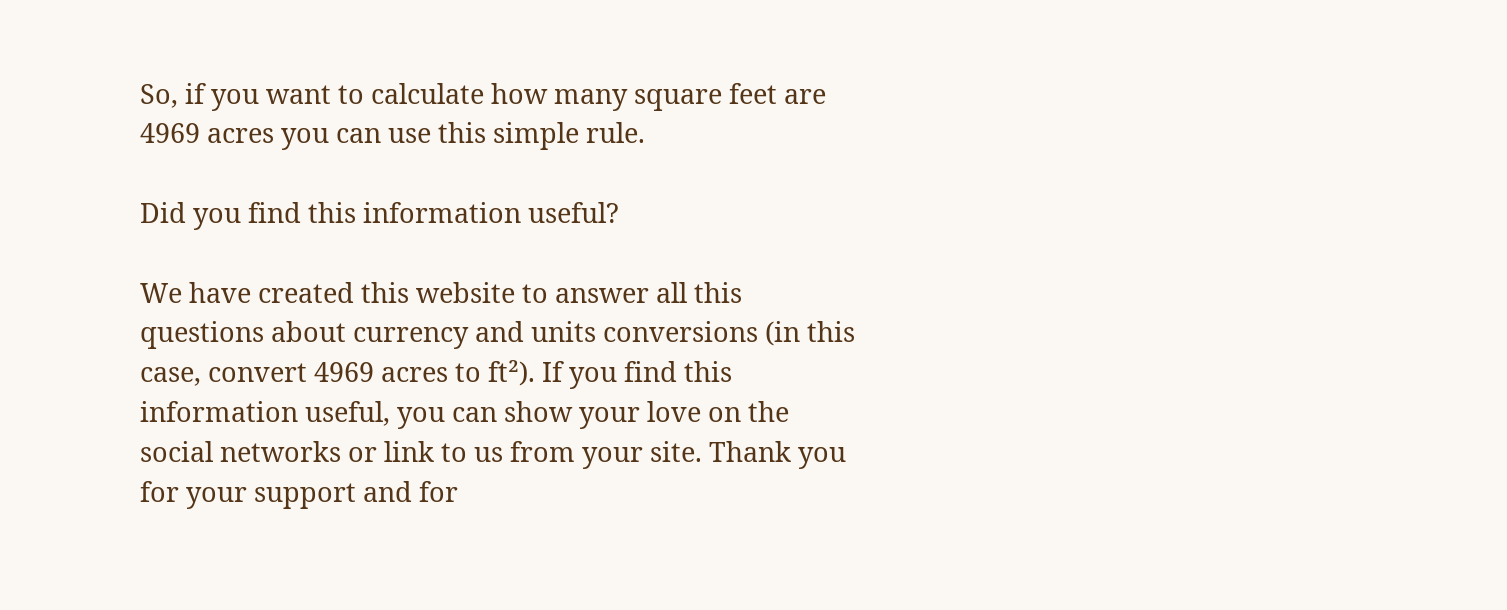So, if you want to calculate how many square feet are 4969 acres you can use this simple rule.

Did you find this information useful?

We have created this website to answer all this questions about currency and units conversions (in this case, convert 4969 acres to ft²). If you find this information useful, you can show your love on the social networks or link to us from your site. Thank you for your support and for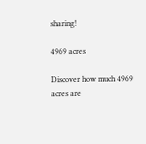sharing!

4969 acres

Discover how much 4969 acres are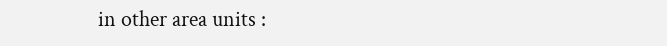in other area units :